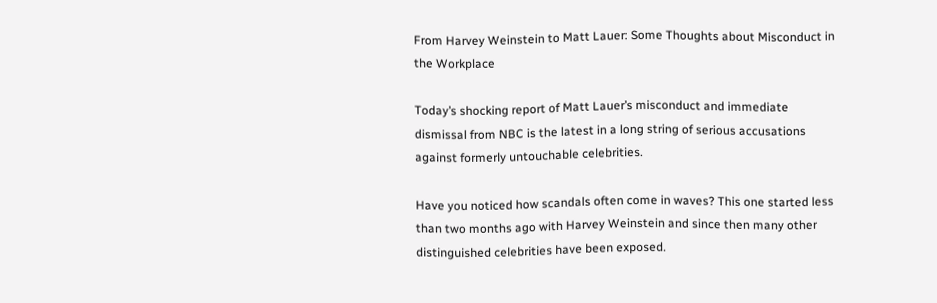From Harvey Weinstein to Matt Lauer: Some Thoughts about Misconduct in the Workplace

Today’s shocking report of Matt Lauer’s misconduct and immediate dismissal from NBC is the latest in a long string of serious accusations against formerly untouchable celebrities.

Have you noticed how scandals often come in waves? This one started less than two months ago with Harvey Weinstein and since then many other distinguished celebrities have been exposed.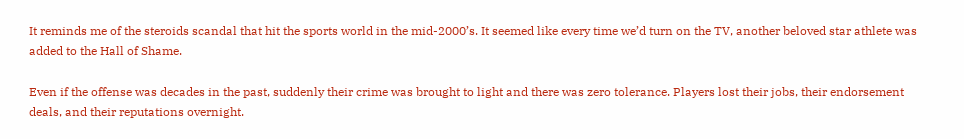It reminds me of the steroids scandal that hit the sports world in the mid-2000’s. It seemed like every time we’d turn on the TV, another beloved star athlete was added to the Hall of Shame.

Even if the offense was decades in the past, suddenly their crime was brought to light and there was zero tolerance. Players lost their jobs, their endorsement deals, and their reputations overnight.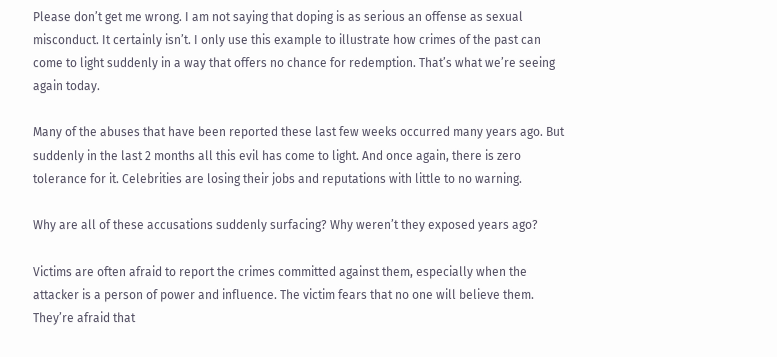Please don’t get me wrong. I am not saying that doping is as serious an offense as sexual misconduct. It certainly isn’t. I only use this example to illustrate how crimes of the past can come to light suddenly in a way that offers no chance for redemption. That’s what we’re seeing again today.

Many of the abuses that have been reported these last few weeks occurred many years ago. But suddenly in the last 2 months all this evil has come to light. And once again, there is zero tolerance for it. Celebrities are losing their jobs and reputations with little to no warning.

Why are all of these accusations suddenly surfacing? Why weren’t they exposed years ago?

Victims are often afraid to report the crimes committed against them, especially when the attacker is a person of power and influence. The victim fears that no one will believe them. They’re afraid that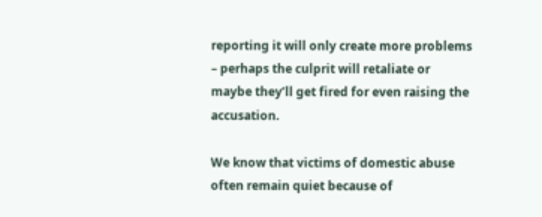reporting it will only create more problems – perhaps the culprit will retaliate or maybe they’ll get fired for even raising the accusation.

We know that victims of domestic abuse often remain quiet because of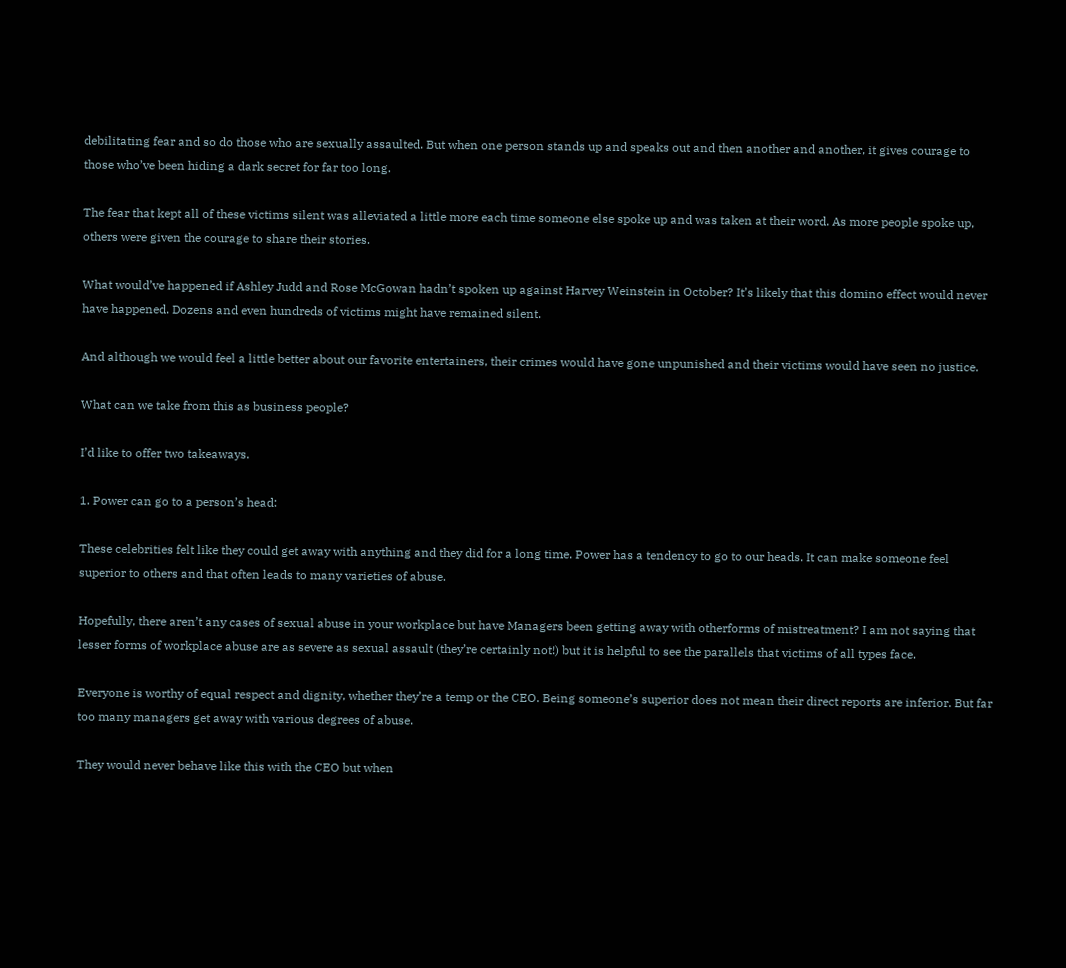debilitating fear and so do those who are sexually assaulted. But when one person stands up and speaks out and then another and another, it gives courage to those who’ve been hiding a dark secret for far too long.

The fear that kept all of these victims silent was alleviated a little more each time someone else spoke up and was taken at their word. As more people spoke up, others were given the courage to share their stories.

What would’ve happened if Ashley Judd and Rose McGowan hadn’t spoken up against Harvey Weinstein in October? It’s likely that this domino effect would never have happened. Dozens and even hundreds of victims might have remained silent.

And although we would feel a little better about our favorite entertainers, their crimes would have gone unpunished and their victims would have seen no justice.

What can we take from this as business people?

I’d like to offer two takeaways.

1. Power can go to a person’s head:

These celebrities felt like they could get away with anything and they did for a long time. Power has a tendency to go to our heads. It can make someone feel superior to others and that often leads to many varieties of abuse.

Hopefully, there aren’t any cases of sexual abuse in your workplace but have Managers been getting away with otherforms of mistreatment? I am not saying that lesser forms of workplace abuse are as severe as sexual assault (they’re certainly not!) but it is helpful to see the parallels that victims of all types face.

Everyone is worthy of equal respect and dignity, whether they’re a temp or the CEO. Being someone’s superior does not mean their direct reports are inferior. But far too many managers get away with various degrees of abuse.

They would never behave like this with the CEO but when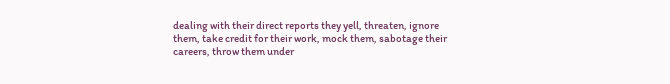dealing with their direct reports they yell, threaten, ignore them, take credit for their work, mock them, sabotage their careers, throw them under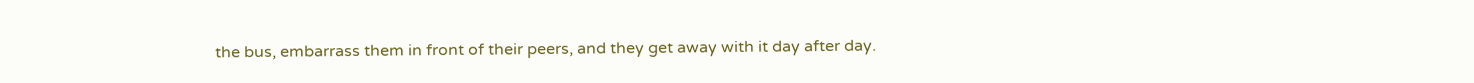the bus, embarrass them in front of their peers, and they get away with it day after day.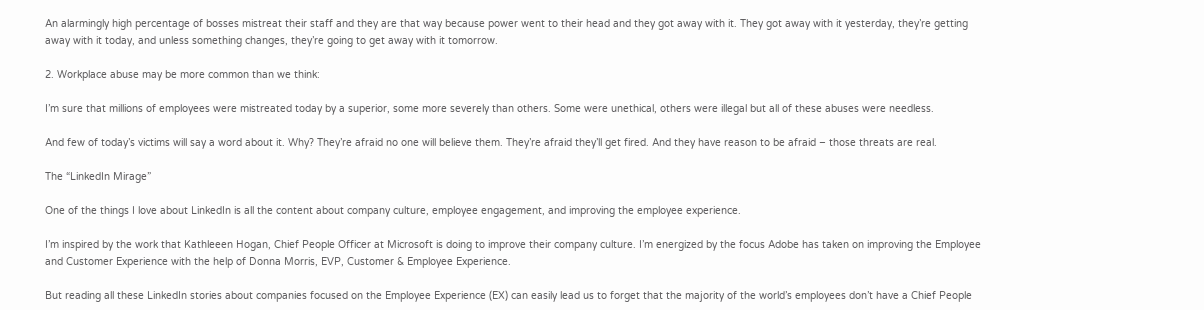An alarmingly high percentage of bosses mistreat their staff and they are that way because power went to their head and they got away with it. They got away with it yesterday, they’re getting away with it today, and unless something changes, they’re going to get away with it tomorrow.

2. Workplace abuse may be more common than we think:

I’m sure that millions of employees were mistreated today by a superior, some more severely than others. Some were unethical, others were illegal but all of these abuses were needless.

And few of today’s victims will say a word about it. Why? They’re afraid no one will believe them. They’re afraid they’ll get fired. And they have reason to be afraid – those threats are real.

The “LinkedIn Mirage”

One of the things I love about LinkedIn is all the content about company culture, employee engagement, and improving the employee experience.

I’m inspired by the work that Kathleeen Hogan, Chief People Officer at Microsoft is doing to improve their company culture. I’m energized by the focus Adobe has taken on improving the Employee and Customer Experience with the help of Donna Morris, EVP, Customer & Employee Experience.

But reading all these LinkedIn stories about companies focused on the Employee Experience (EX) can easily lead us to forget that the majority of the world’s employees don’t have a Chief People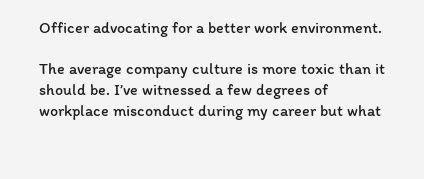Officer advocating for a better work environment.

The average company culture is more toxic than it should be. I’ve witnessed a few degrees of workplace misconduct during my career but what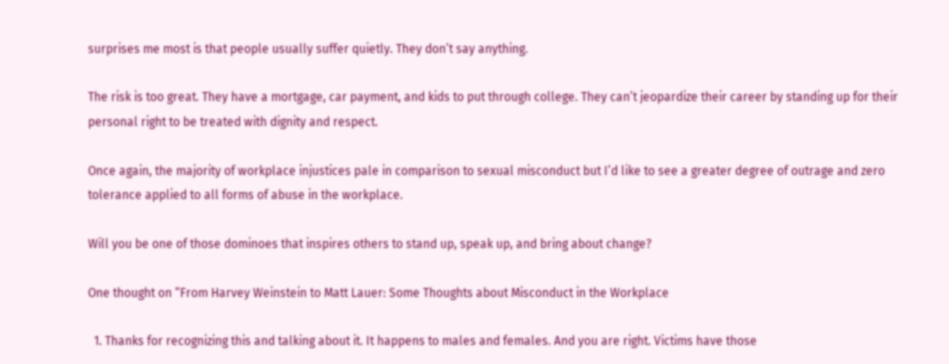surprises me most is that people usually suffer quietly. They don’t say anything.

The risk is too great. They have a mortgage, car payment, and kids to put through college. They can’t jeopardize their career by standing up for their personal right to be treated with dignity and respect.

Once again, the majority of workplace injustices pale in comparison to sexual misconduct but I’d like to see a greater degree of outrage and zero tolerance applied to all forms of abuse in the workplace.

Will you be one of those dominoes that inspires others to stand up, speak up, and bring about change?

One thought on “From Harvey Weinstein to Matt Lauer: Some Thoughts about Misconduct in the Workplace

  1. Thanks for recognizing this and talking about it. It happens to males and females. And you are right. Victims have those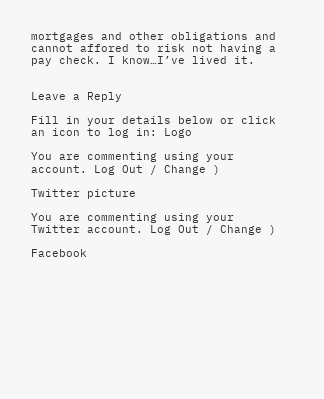mortgages and other obligations and cannot affored to risk not having a pay check. I know…I’ve lived it.


Leave a Reply

Fill in your details below or click an icon to log in: Logo

You are commenting using your account. Log Out / Change )

Twitter picture

You are commenting using your Twitter account. Log Out / Change )

Facebook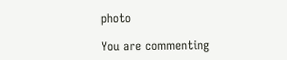photo

You are commenting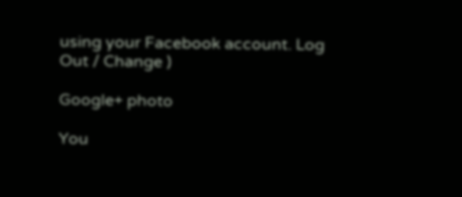using your Facebook account. Log Out / Change )

Google+ photo

You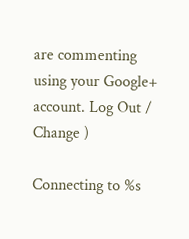are commenting using your Google+ account. Log Out / Change )

Connecting to %s